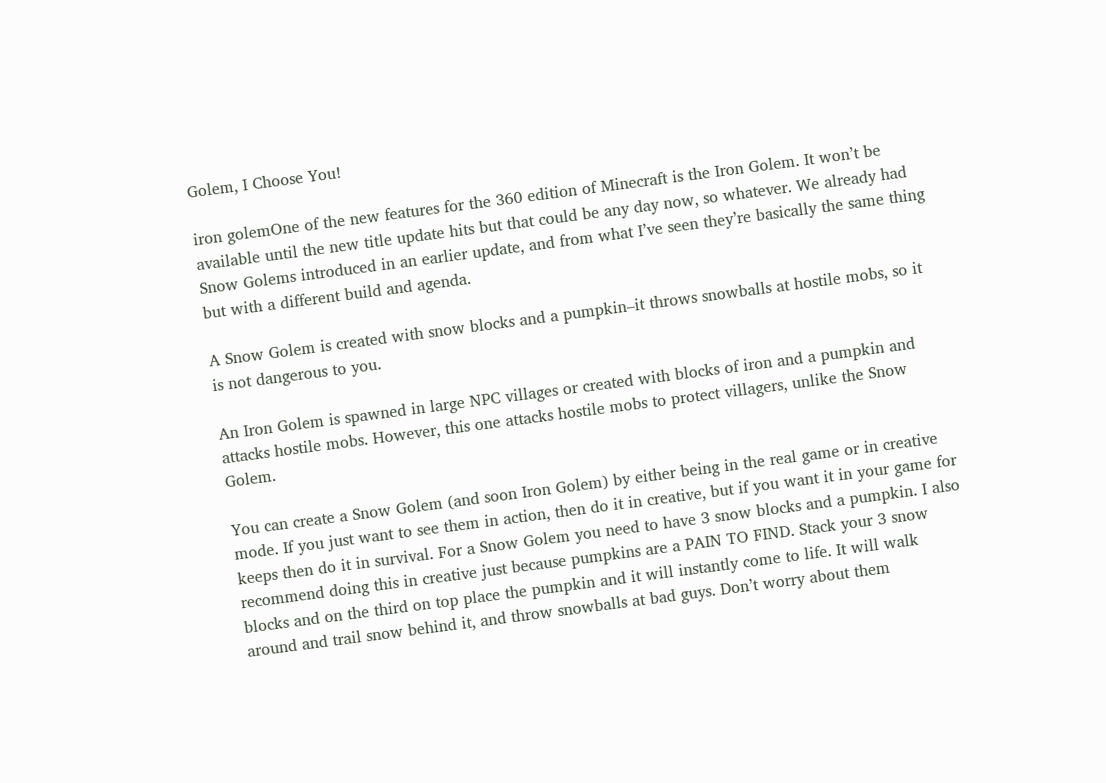Golem, I Choose You!

iron golemOne of the new features for the 360 edition of Minecraft is the Iron Golem. It won’t be available until the new title update hits but that could be any day now, so whatever. We already had Snow Golems introduced in an earlier update, and from what I’ve seen they’re basically the same thing but with a different build and agenda.

A Snow Golem is created with snow blocks and a pumpkin–it throws snowballs at hostile mobs, so it is not dangerous to you.

An Iron Golem is spawned in large NPC villages or created with blocks of iron and a pumpkin and attacks hostile mobs. However, this one attacks hostile mobs to protect villagers, unlike the Snow Golem.

You can create a Snow Golem (and soon Iron Golem) by either being in the real game or in creative mode. If you just want to see them in action, then do it in creative, but if you want it in your game for keeps then do it in survival. For a Snow Golem you need to have 3 snow blocks and a pumpkin. I also recommend doing this in creative just because pumpkins are a PAIN TO FIND. Stack your 3 snow blocks and on the third on top place the pumpkin and it will instantly come to life. It will walk around and trail snow behind it, and throw snowballs at bad guys. Don’t worry about them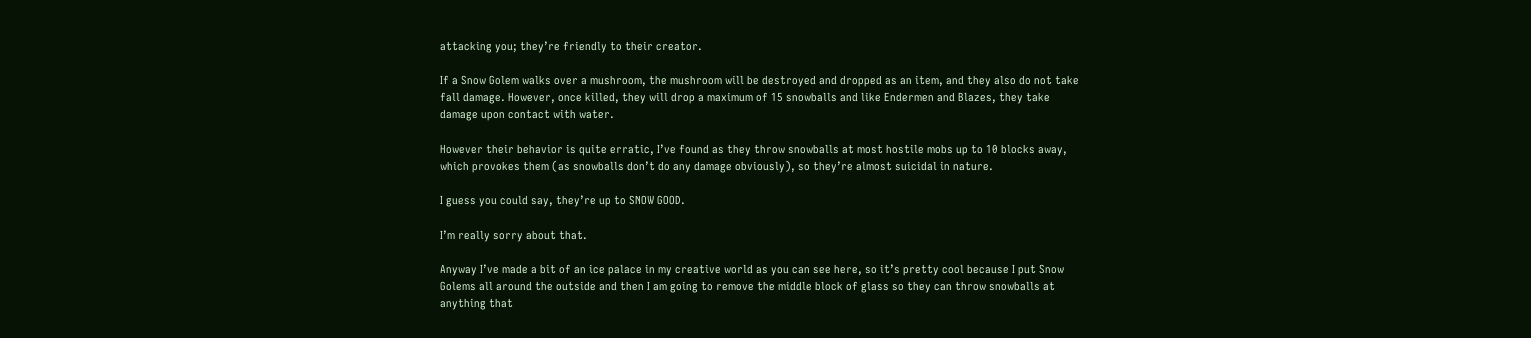attacking you; they’re friendly to their creator.

If a Snow Golem walks over a mushroom, the mushroom will be destroyed and dropped as an item, and they also do not take fall damage. However, once killed, they will drop a maximum of 15 snowballs and like Endermen and Blazes, they take damage upon contact with water.

However their behavior is quite erratic, I’ve found as they throw snowballs at most hostile mobs up to 10 blocks away, which provokes them (as snowballs don’t do any damage obviously), so they’re almost suicidal in nature.

I guess you could say, they’re up to SNOW GOOD.

I’m really sorry about that.

Anyway I’ve made a bit of an ice palace in my creative world as you can see here, so it’s pretty cool because I put Snow Golems all around the outside and then I am going to remove the middle block of glass so they can throw snowballs at anything that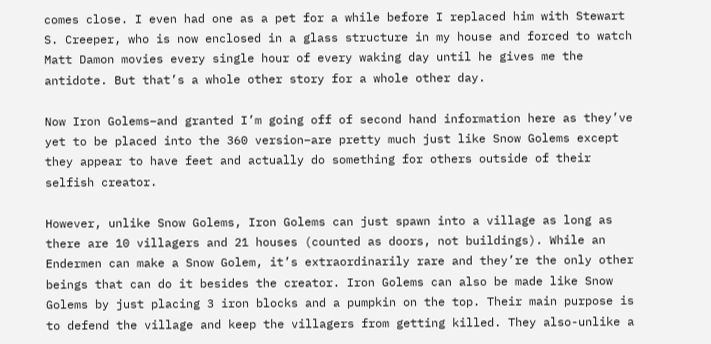comes close. I even had one as a pet for a while before I replaced him with Stewart S. Creeper, who is now enclosed in a glass structure in my house and forced to watch Matt Damon movies every single hour of every waking day until he gives me the antidote. But that’s a whole other story for a whole other day.

Now Iron Golems–and granted I’m going off of second hand information here as they’ve yet to be placed into the 360 version–are pretty much just like Snow Golems except they appear to have feet and actually do something for others outside of their selfish creator.

However, unlike Snow Golems, Iron Golems can just spawn into a village as long as there are 10 villagers and 21 houses (counted as doors, not buildings). While an Endermen can make a Snow Golem, it’s extraordinarily rare and they’re the only other beings that can do it besides the creator. Iron Golems can also be made like Snow Golems by just placing 3 iron blocks and a pumpkin on the top. Their main purpose is to defend the village and keep the villagers from getting killed. They also-unlike a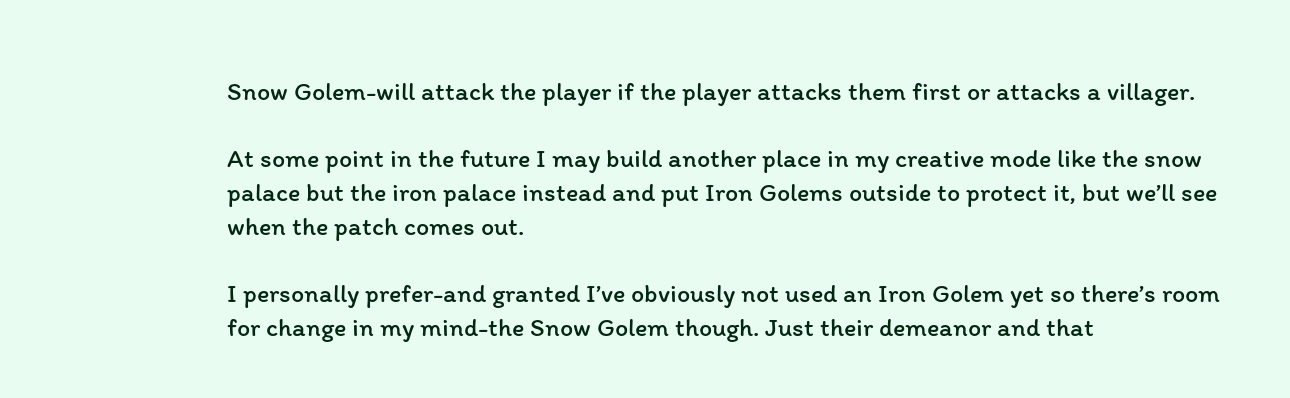Snow Golem-will attack the player if the player attacks them first or attacks a villager.

At some point in the future I may build another place in my creative mode like the snow palace but the iron palace instead and put Iron Golems outside to protect it, but we’ll see when the patch comes out.

I personally prefer-and granted I’ve obviously not used an Iron Golem yet so there’s room for change in my mind-the Snow Golem though. Just their demeanor and that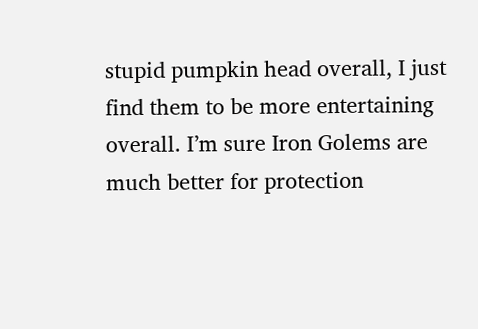stupid pumpkin head overall, I just find them to be more entertaining overall. I’m sure Iron Golems are much better for protection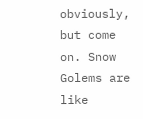obviously, but come on. Snow Golems are like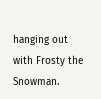hanging out with Frosty the Snowman.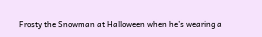Frosty the Snowman at Halloween when he’s wearing a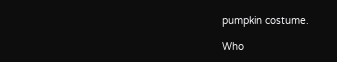pumpkin costume.

Who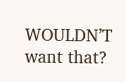WOULDN’T want that?